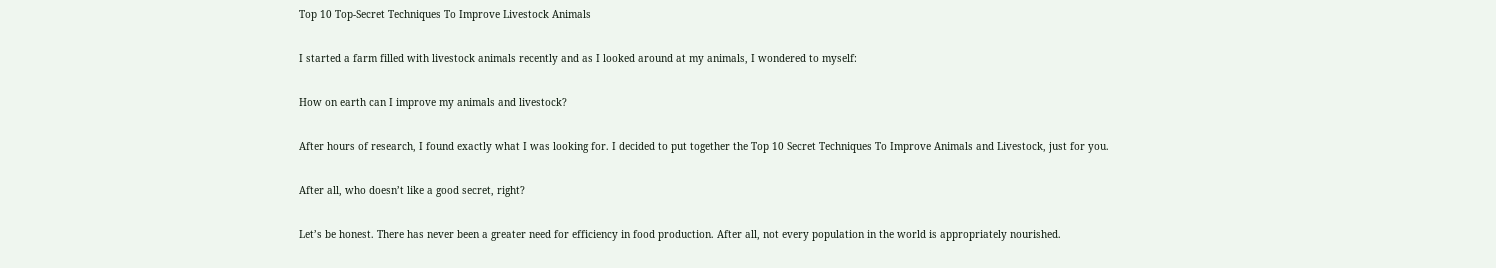Top 10 Top-Secret Techniques To Improve Livestock Animals

I started a farm filled with livestock animals recently and as I looked around at my animals, I wondered to myself:

How on earth can I improve my animals and livestock?

After hours of research, I found exactly what I was looking for. I decided to put together the Top 10 Secret Techniques To Improve Animals and Livestock, just for you.

After all, who doesn’t like a good secret, right?

Let’s be honest. There has never been a greater need for efficiency in food production. After all, not every population in the world is appropriately nourished.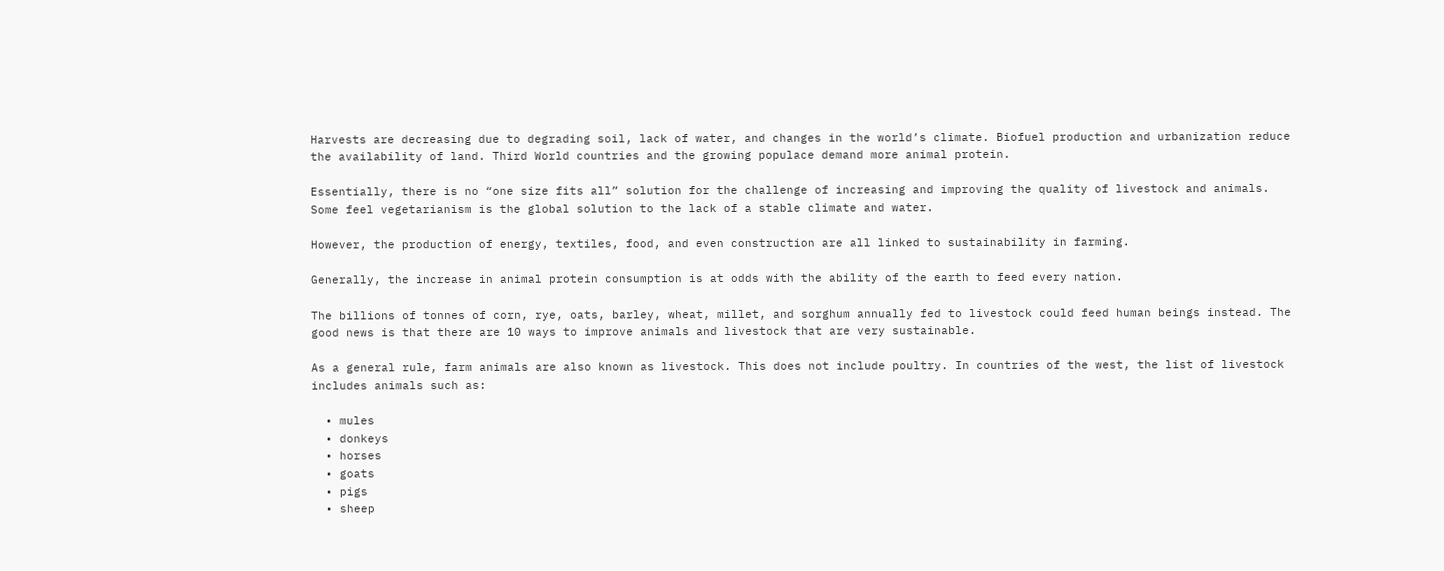Harvests are decreasing due to degrading soil, lack of water, and changes in the world’s climate. Biofuel production and urbanization reduce the availability of land. Third World countries and the growing populace demand more animal protein.

Essentially, there is no “one size fits all” solution for the challenge of increasing and improving the quality of livestock and animals. Some feel vegetarianism is the global solution to the lack of a stable climate and water.

However, the production of energy, textiles, food, and even construction are all linked to sustainability in farming.

Generally, the increase in animal protein consumption is at odds with the ability of the earth to feed every nation.

The billions of tonnes of corn, rye, oats, barley, wheat, millet, and sorghum annually fed to livestock could feed human beings instead. The good news is that there are 10 ways to improve animals and livestock that are very sustainable.

As a general rule, farm animals are also known as livestock. This does not include poultry. In countries of the west, the list of livestock includes animals such as:

  • mules
  • donkeys
  • horses
  • goats
  • pigs
  • sheep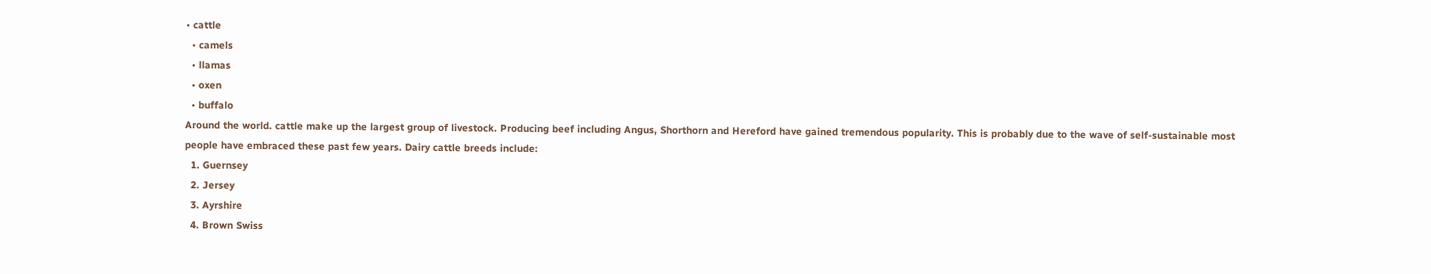• cattle
  • camels
  • llamas
  • oxen
  • buffalo
Around the world. cattle make up the largest group of livestock. Producing beef including Angus, Shorthorn and Hereford have gained tremendous popularity. This is probably due to the wave of self-sustainable most people have embraced these past few years. Dairy cattle breeds include:
  1. Guernsey
  2. Jersey
  3. Ayrshire
  4. Brown Swiss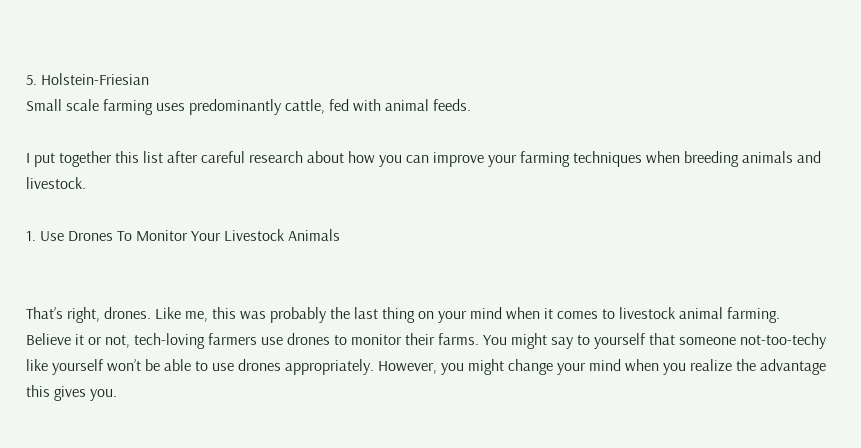5. Holstein-Friesian
Small scale farming uses predominantly cattle, fed with animal feeds.

I put together this list after careful research about how you can improve your farming techniques when breeding animals and livestock.

1. Use Drones To Monitor Your Livestock Animals


That’s right, drones. Like me, this was probably the last thing on your mind when it comes to livestock animal farming.  Believe it or not, tech-loving farmers use drones to monitor their farms. You might say to yourself that someone not-too-techy like yourself won’t be able to use drones appropriately. However, you might change your mind when you realize the advantage this gives you.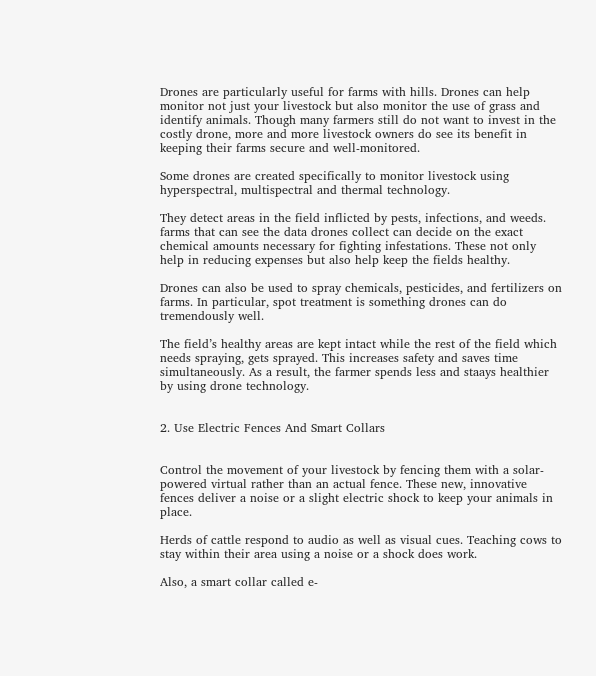Drones are particularly useful for farms with hills. Drones can help monitor not just your livestock but also monitor the use of grass and identify animals. Though many farmers still do not want to invest in the costly drone, more and more livestock owners do see its benefit in keeping their farms secure and well-monitored.

Some drones are created specifically to monitor livestock using hyperspectral, multispectral and thermal technology.

They detect areas in the field inflicted by pests, infections, and weeds. farms that can see the data drones collect can decide on the exact chemical amounts necessary for fighting infestations. These not only help in reducing expenses but also help keep the fields healthy.

Drones can also be used to spray chemicals, pesticides, and fertilizers on farms. In particular, spot treatment is something drones can do tremendously well.

The field’s healthy areas are kept intact while the rest of the field which needs spraying, gets sprayed. This increases safety and saves time simultaneously. As a result, the farmer spends less and staays healthier by using drone technology.


2. Use Electric Fences And Smart Collars


Control the movement of your livestock by fencing them with a solar-powered virtual rather than an actual fence. These new, innovative fences deliver a noise or a slight electric shock to keep your animals in place.

Herds of cattle respond to audio as well as visual cues. Teaching cows to stay within their area using a noise or a shock does work.

Also, a smart collar called e-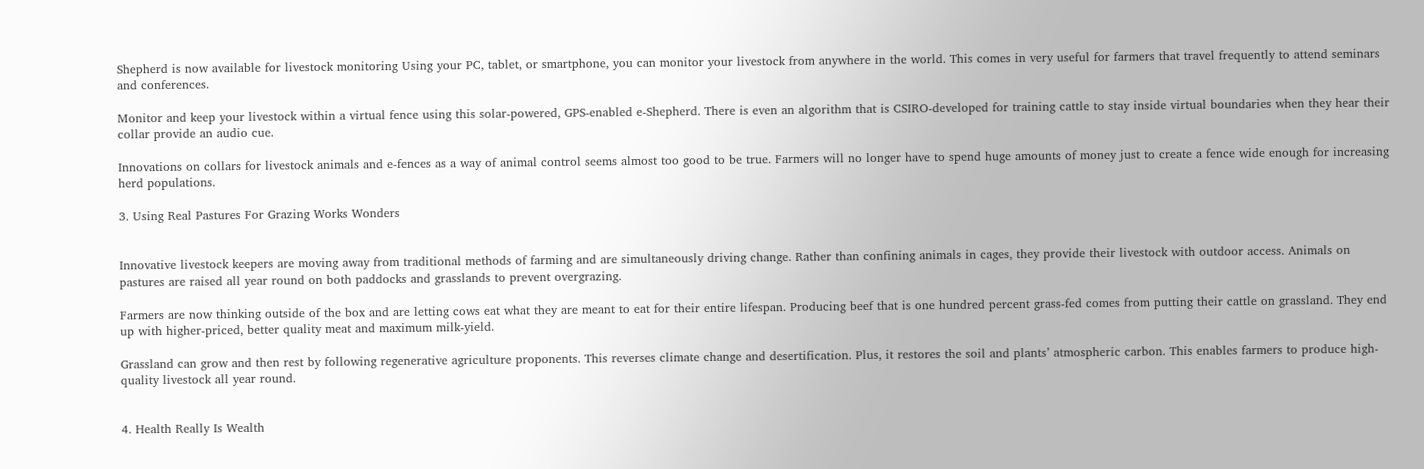Shepherd is now available for livestock monitoring Using your PC, tablet, or smartphone, you can monitor your livestock from anywhere in the world. This comes in very useful for farmers that travel frequently to attend seminars and conferences.

Monitor and keep your livestock within a virtual fence using this solar-powered, GPS-enabled e-Shepherd. There is even an algorithm that is CSIRO-developed for training cattle to stay inside virtual boundaries when they hear their collar provide an audio cue.

Innovations on collars for livestock animals and e-fences as a way of animal control seems almost too good to be true. Farmers will no longer have to spend huge amounts of money just to create a fence wide enough for increasing herd populations.

3. Using Real Pastures For Grazing Works Wonders


Innovative livestock keepers are moving away from traditional methods of farming and are simultaneously driving change. Rather than confining animals in cages, they provide their livestock with outdoor access. Animals on pastures are raised all year round on both paddocks and grasslands to prevent overgrazing.

Farmers are now thinking outside of the box and are letting cows eat what they are meant to eat for their entire lifespan. Producing beef that is one hundred percent grass-fed comes from putting their cattle on grassland. They end up with higher-priced, better quality meat and maximum milk-yield.

Grassland can grow and then rest by following regenerative agriculture proponents. This reverses climate change and desertification. Plus, it restores the soil and plants’ atmospheric carbon. This enables farmers to produce high-quality livestock all year round.


4. Health Really Is Wealth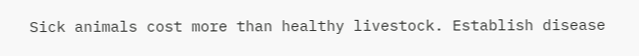Sick animals cost more than healthy livestock. Establish disease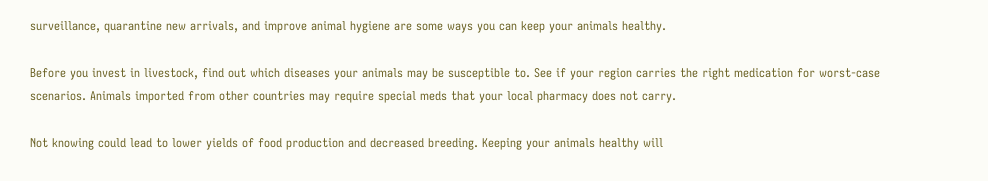surveillance, quarantine new arrivals, and improve animal hygiene are some ways you can keep your animals healthy.

Before you invest in livestock, find out which diseases your animals may be susceptible to. See if your region carries the right medication for worst-case scenarios. Animals imported from other countries may require special meds that your local pharmacy does not carry.

Not knowing could lead to lower yields of food production and decreased breeding. Keeping your animals healthy will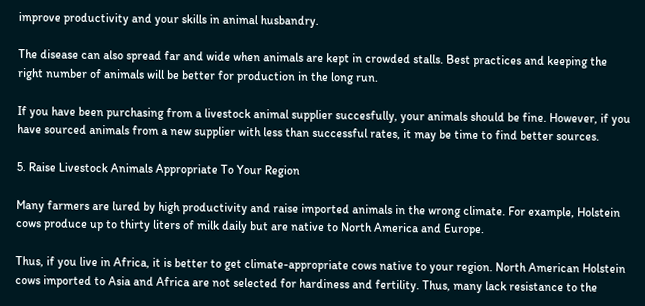improve productivity and your skills in animal husbandry.

The disease can also spread far and wide when animals are kept in crowded stalls. Best practices and keeping the right number of animals will be better for production in the long run.

If you have been purchasing from a livestock animal supplier succesfully, your animals should be fine. However, if you have sourced animals from a new supplier with less than successful rates, it may be time to find better sources.

5. Raise Livestock Animals Appropriate To Your Region

Many farmers are lured by high productivity and raise imported animals in the wrong climate. For example, Holstein cows produce up to thirty liters of milk daily but are native to North America and Europe.

Thus, if you live in Africa, it is better to get climate-appropriate cows native to your region. North American Holstein cows imported to Asia and Africa are not selected for hardiness and fertility. Thus, many lack resistance to the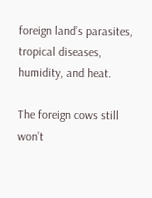foreign land’s parasites, tropical diseases, humidity, and heat.

The foreign cows still won’t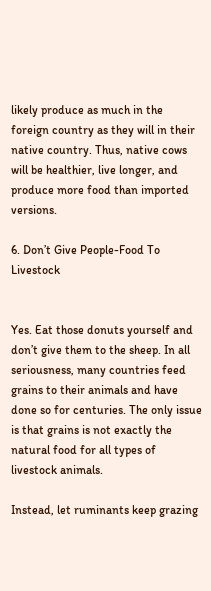likely produce as much in the foreign country as they will in their native country. Thus, native cows will be healthier, live longer, and produce more food than imported versions.

6. Don’t Give People-Food To Livestock


Yes. Eat those donuts yourself and don’t give them to the sheep. In all seriousness, many countries feed grains to their animals and have done so for centuries. The only issue is that grains is not exactly the natural food for all types of livestock animals.

Instead, let ruminants keep grazing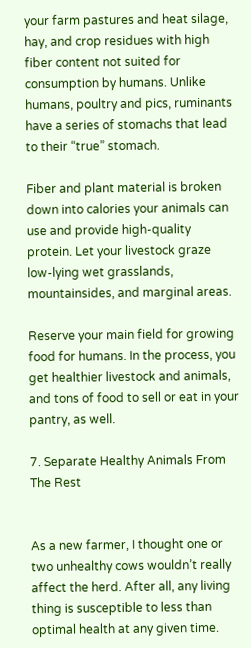your farm pastures and heat silage, hay, and crop residues with high fiber content not suited for consumption by humans. Unlike humans, poultry and pics, ruminants have a series of stomachs that lead to their “true” stomach.

Fiber and plant material is broken down into calories your animals can use and provide high-quality protein. Let your livestock graze low-lying wet grasslands, mountainsides, and marginal areas.

Reserve your main field for growing food for humans. In the process, you get healthier livestock and animals, and tons of food to sell or eat in your pantry, as well.

7. Separate Healthy Animals From The Rest


As a new farmer, I thought one or two unhealthy cows wouldn’t really affect the herd. After all, any living thing is susceptible to less than optimal health at any given time.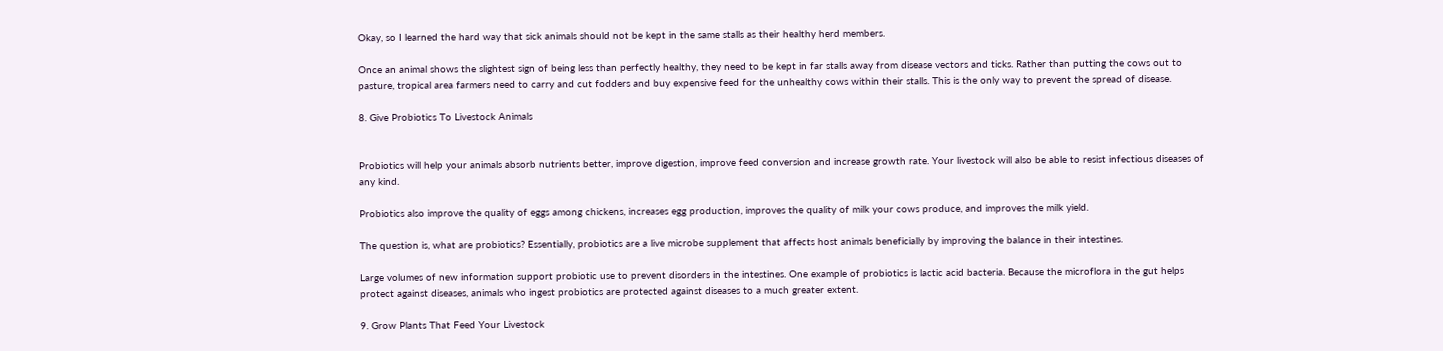Okay, so I learned the hard way that sick animals should not be kept in the same stalls as their healthy herd members.

Once an animal shows the slightest sign of being less than perfectly healthy, they need to be kept in far stalls away from disease vectors and ticks. Rather than putting the cows out to pasture, tropical area farmers need to carry and cut fodders and buy expensive feed for the unhealthy cows within their stalls. This is the only way to prevent the spread of disease.

8. Give Probiotics To Livestock Animals


Probiotics will help your animals absorb nutrients better, improve digestion, improve feed conversion and increase growth rate. Your livestock will also be able to resist infectious diseases of any kind.

Probiotics also improve the quality of eggs among chickens, increases egg production, improves the quality of milk your cows produce, and improves the milk yield.

The question is, what are probiotics? Essentially, probiotics are a live microbe supplement that affects host animals beneficially by improving the balance in their intestines.

Large volumes of new information support probiotic use to prevent disorders in the intestines. One example of probiotics is lactic acid bacteria. Because the microflora in the gut helps protect against diseases, animals who ingest probiotics are protected against diseases to a much greater extent.

9. Grow Plants That Feed Your Livestock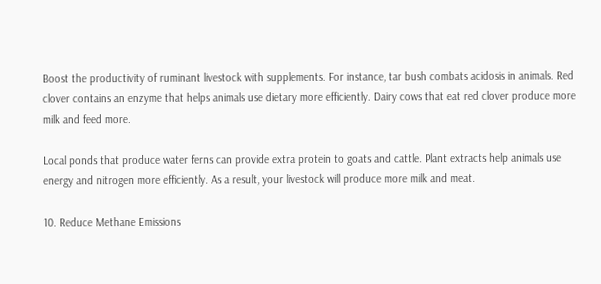Boost the productivity of ruminant livestock with supplements. For instance, tar bush combats acidosis in animals. Red clover contains an enzyme that helps animals use dietary more efficiently. Dairy cows that eat red clover produce more milk and feed more.

Local ponds that produce water ferns can provide extra protein to goats and cattle. Plant extracts help animals use energy and nitrogen more efficiently. As a result, your livestock will produce more milk and meat.

10. Reduce Methane Emissions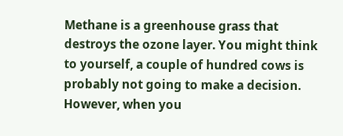Methane is a greenhouse grass that destroys the ozone layer. You might think to yourself, a couple of hundred cows is probably not going to make a decision. However, when you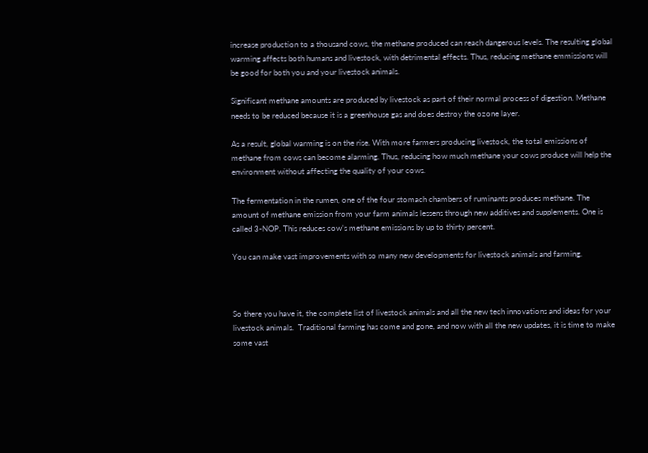increase production to a thousand cows, the methane produced can reach dangerous levels. The resulting global warming affects both humans and livestock, with detrimental effects. Thus, reducing methane emmissions will be good for both you and your livestock animals.

Significant methane amounts are produced by livestock as part of their normal process of digestion. Methane needs to be reduced because it is a greenhouse gas and does destroy the ozone layer.

As a result, global warming is on the rise. With more farmers producing livestock, the total emissions of methane from cows can become alarming. Thus, reducing how much methane your cows produce will help the environment without affecting the quality of your cows.

The fermentation in the rumen, one of the four stomach chambers of ruminants produces methane. The amount of methane emission from your farm animals lessens through new additives and supplements. One is called 3-NOP. This reduces cow’s methane emissions by up to thirty percent.

You can make vast improvements with so many new developments for livestock animals and farming.



So there you have it, the complete list of livestock animals and all the new tech innovations and ideas for your livestock animals.  Traditional farming has come and gone, and now with all the new updates, it is time to make some vast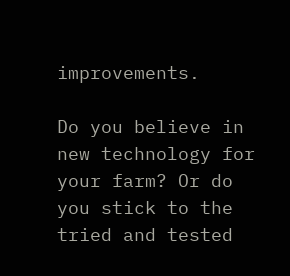improvements.

Do you believe in new technology for your farm? Or do you stick to the tried and tested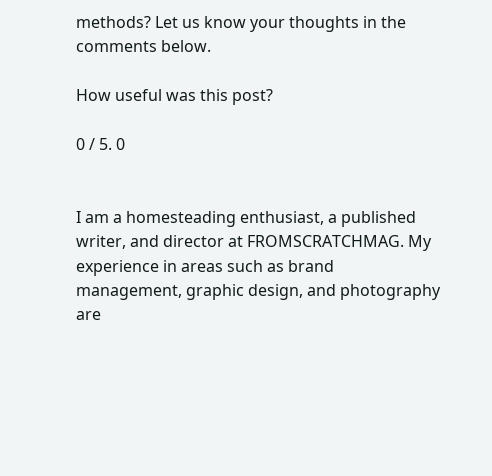methods? Let us know your thoughts in the comments below.

How useful was this post?

0 / 5. 0


I am a homesteading enthusiast, a published writer, and director at FROMSCRATCHMAG. My experience in areas such as brand management, graphic design, and photography are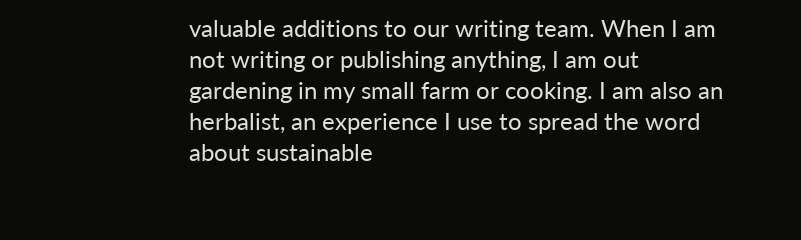valuable additions to our writing team. When I am not writing or publishing anything, I am out gardening in my small farm or cooking. I am also an herbalist, an experience I use to spread the word about sustainable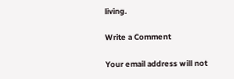living.

Write a Comment

Your email address will not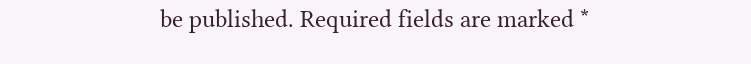be published. Required fields are marked *